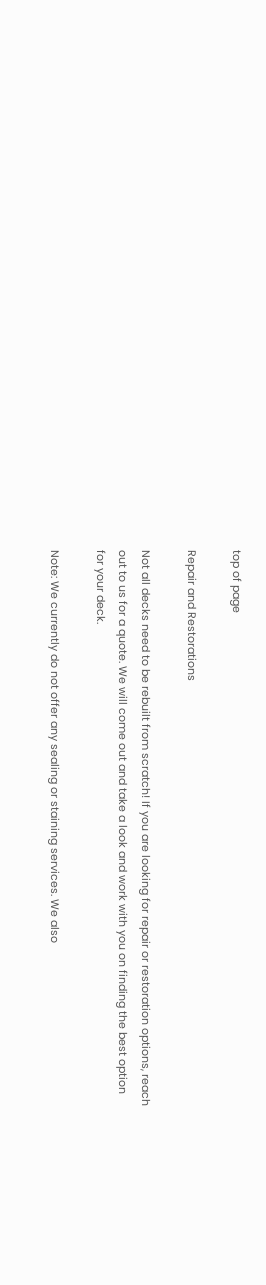top of page

Repair and Restorations

Not all decks need to be rebuilt from scratch! If you are looking for repair or restoration options, reach out to us for a quote. We will come out and take a look and work with you on finding the best option for your deck.

Note: We currently do not offer any sealing or staining services. We also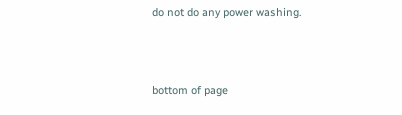do not do any power washing.



bottom of page